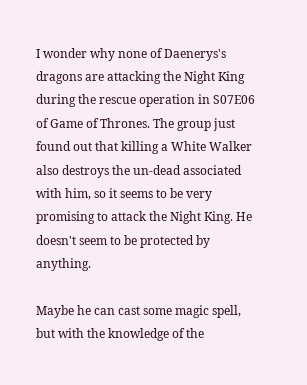I wonder why none of Daenerys's dragons are attacking the Night King during the rescue operation in S07E06 of Game of Thrones. The group just found out that killing a White Walker also destroys the un-dead associated with him, so it seems to be very promising to attack the Night King. He doesn't seem to be protected by anything.

Maybe he can cast some magic spell, but with the knowledge of the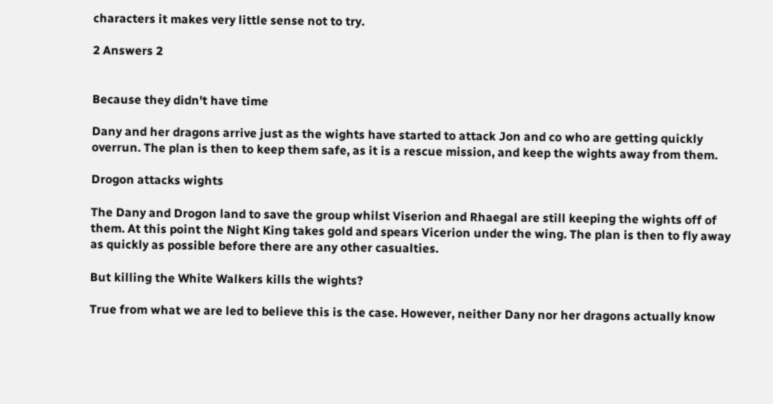characters it makes very little sense not to try.

2 Answers 2


Because they didn't have time

Dany and her dragons arrive just as the wights have started to attack Jon and co who are getting quickly overrun. The plan is then to keep them safe, as it is a rescue mission, and keep the wights away from them.

Drogon attacks wights

The Dany and Drogon land to save the group whilst Viserion and Rhaegal are still keeping the wights off of them. At this point the Night King takes gold and spears Vicerion under the wing. The plan is then to fly away as quickly as possible before there are any other casualties.

But killing the White Walkers kills the wights?

True from what we are led to believe this is the case. However, neither Dany nor her dragons actually know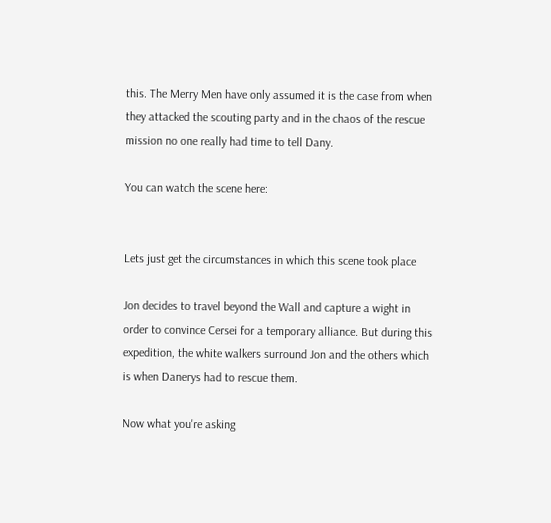this. The Merry Men have only assumed it is the case from when they attacked the scouting party and in the chaos of the rescue mission no one really had time to tell Dany.

You can watch the scene here:


Lets just get the circumstances in which this scene took place

Jon decides to travel beyond the Wall and capture a wight in order to convince Cersei for a temporary alliance. But during this expedition, the white walkers surround Jon and the others which is when Danerys had to rescue them.

Now what you're asking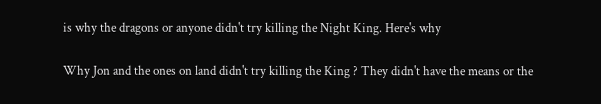is why the dragons or anyone didn't try killing the Night King. Here's why

Why Jon and the ones on land didn't try killing the King ? They didn't have the means or the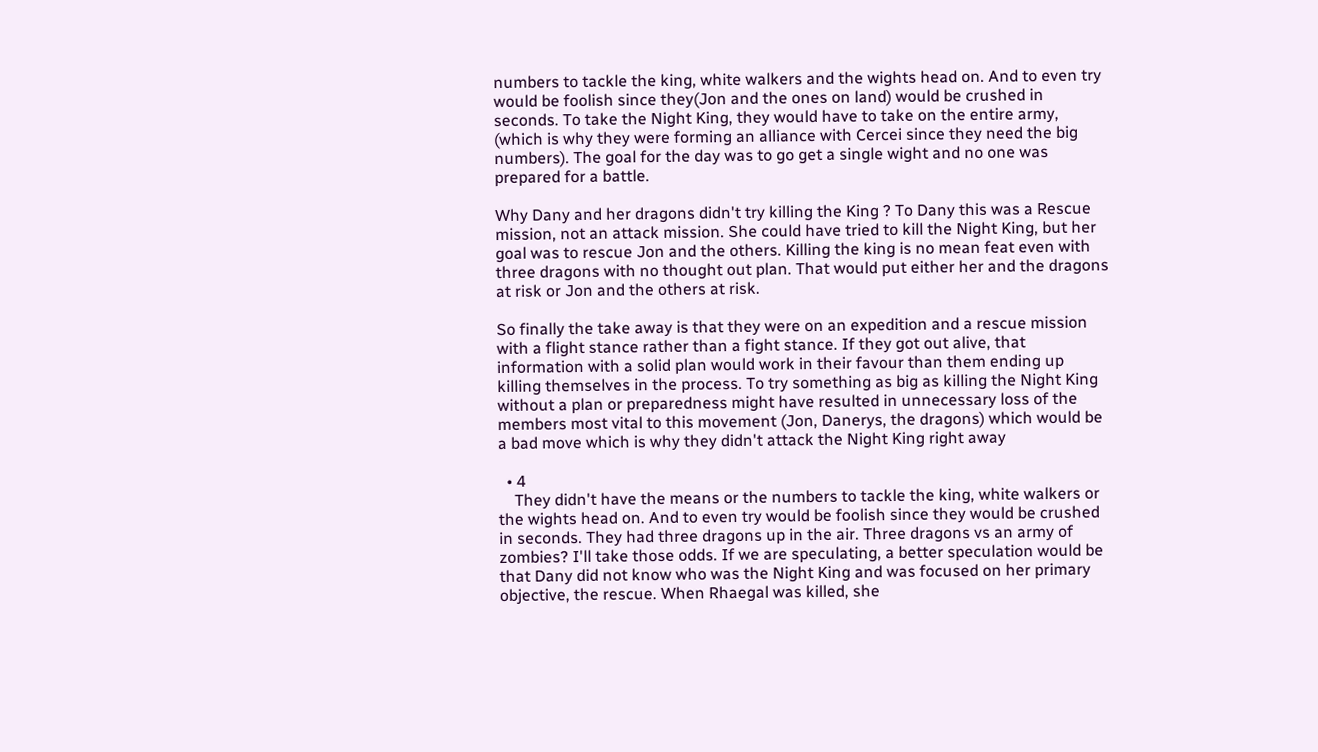numbers to tackle the king, white walkers and the wights head on. And to even try would be foolish since they(Jon and the ones on land) would be crushed in seconds. To take the Night King, they would have to take on the entire army, (which is why they were forming an alliance with Cercei since they need the big numbers). The goal for the day was to go get a single wight and no one was prepared for a battle.

Why Dany and her dragons didn't try killing the King ? To Dany this was a Rescue mission, not an attack mission. She could have tried to kill the Night King, but her goal was to rescue Jon and the others. Killing the king is no mean feat even with three dragons with no thought out plan. That would put either her and the dragons at risk or Jon and the others at risk.

So finally the take away is that they were on an expedition and a rescue mission with a flight stance rather than a fight stance. If they got out alive, that information with a solid plan would work in their favour than them ending up killing themselves in the process. To try something as big as killing the Night King without a plan or preparedness might have resulted in unnecessary loss of the members most vital to this movement (Jon, Danerys, the dragons) which would be a bad move which is why they didn't attack the Night King right away

  • 4
    They didn't have the means or the numbers to tackle the king, white walkers or the wights head on. And to even try would be foolish since they would be crushed in seconds. They had three dragons up in the air. Three dragons vs an army of zombies? I'll take those odds. If we are speculating, a better speculation would be that Dany did not know who was the Night King and was focused on her primary objective, the rescue. When Rhaegal was killed, she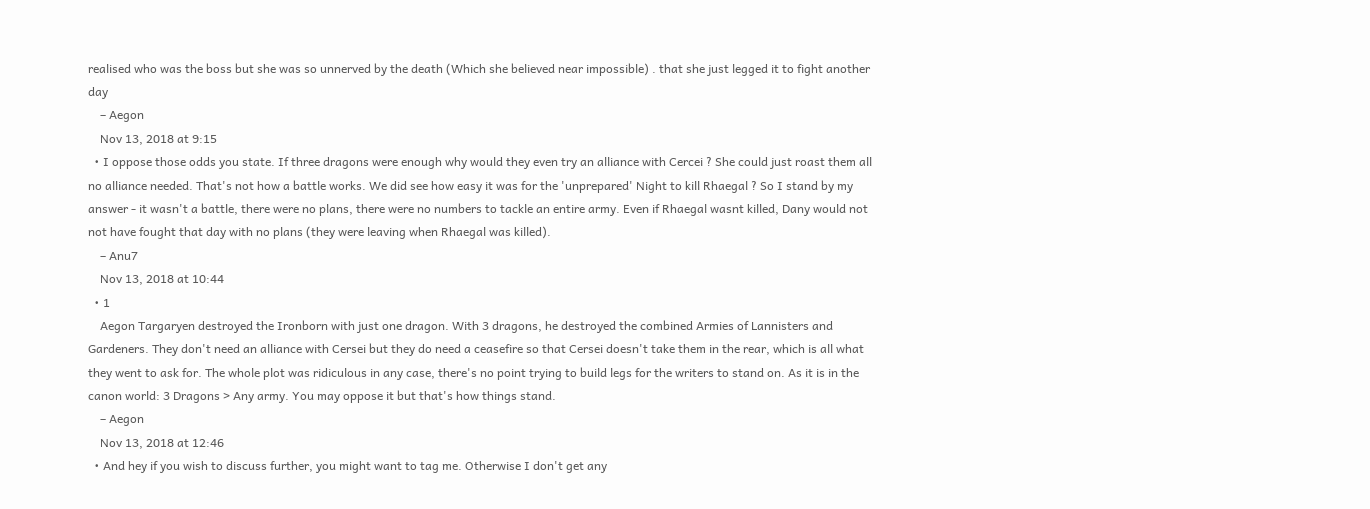realised who was the boss but she was so unnerved by the death (Which she believed near impossible) . that she just legged it to fight another day
    – Aegon
    Nov 13, 2018 at 9:15
  • I oppose those odds you state. If three dragons were enough why would they even try an alliance with Cercei ? She could just roast them all no alliance needed. That's not how a battle works. We did see how easy it was for the 'unprepared' Night to kill Rhaegal ? So I stand by my answer - it wasn't a battle, there were no plans, there were no numbers to tackle an entire army. Even if Rhaegal wasnt killed, Dany would not not have fought that day with no plans (they were leaving when Rhaegal was killed).
    – Anu7
    Nov 13, 2018 at 10:44
  • 1
    Aegon Targaryen destroyed the Ironborn with just one dragon. With 3 dragons, he destroyed the combined Armies of Lannisters and Gardeners. They don't need an alliance with Cersei but they do need a ceasefire so that Cersei doesn't take them in the rear, which is all what they went to ask for. The whole plot was ridiculous in any case, there's no point trying to build legs for the writers to stand on. As it is in the canon world: 3 Dragons > Any army. You may oppose it but that's how things stand.
    – Aegon
    Nov 13, 2018 at 12:46
  • And hey if you wish to discuss further, you might want to tag me. Otherwise I don't get any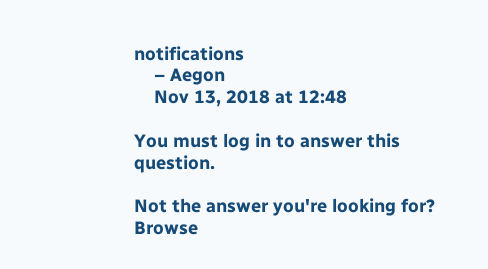notifications
    – Aegon
    Nov 13, 2018 at 12:48

You must log in to answer this question.

Not the answer you're looking for? Browse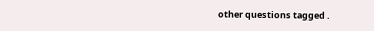other questions tagged .